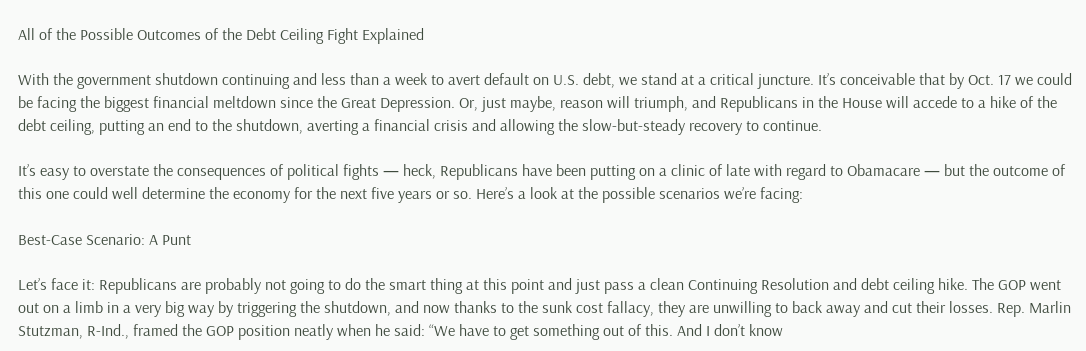All of the Possible Outcomes of the Debt Ceiling Fight Explained

With the government shutdown continuing and less than a week to avert default on U.S. debt, we stand at a critical juncture. It’s conceivable that by Oct. 17 we could be facing the biggest financial meltdown since the Great Depression. Or, just maybe, reason will triumph, and Republicans in the House will accede to a hike of the debt ceiling, putting an end to the shutdown, averting a financial crisis and allowing the slow-but-steady recovery to continue.

It’s easy to overstate the consequences of political fights — heck, Republicans have been putting on a clinic of late with regard to Obamacare — but the outcome of this one could well determine the economy for the next five years or so. Here’s a look at the possible scenarios we’re facing:

Best-Case Scenario: A Punt

Let’s face it: Republicans are probably not going to do the smart thing at this point and just pass a clean Continuing Resolution and debt ceiling hike. The GOP went out on a limb in a very big way by triggering the shutdown, and now thanks to the sunk cost fallacy, they are unwilling to back away and cut their losses. Rep. Marlin Stutzman, R-Ind., framed the GOP position neatly when he said: “We have to get something out of this. And I don’t know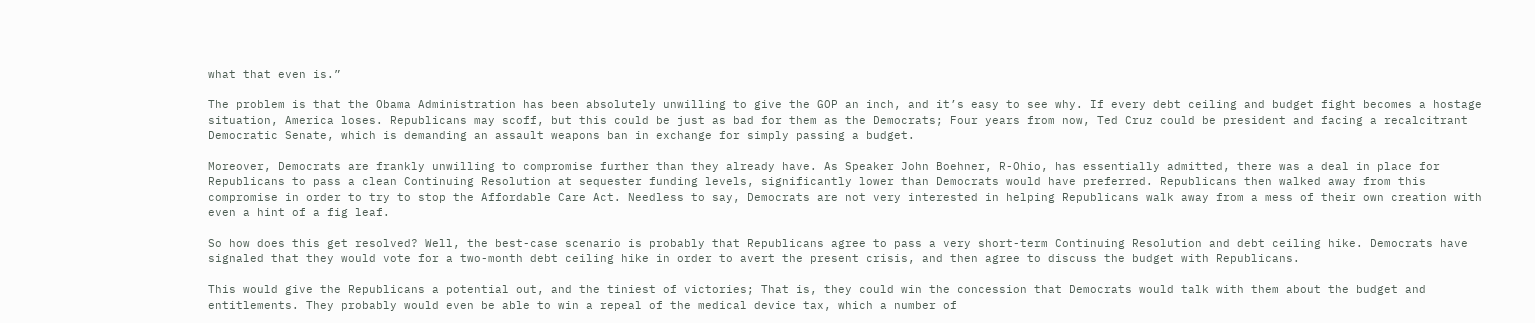what that even is.”

The problem is that the Obama Administration has been absolutely unwilling to give the GOP an inch, and it’s easy to see why. If every debt ceiling and budget fight becomes a hostage situation, America loses. Republicans may scoff, but this could be just as bad for them as the Democrats; Four years from now, Ted Cruz could be president and facing a recalcitrant Democratic Senate, which is demanding an assault weapons ban in exchange for simply passing a budget.

Moreover, Democrats are frankly unwilling to compromise further than they already have. As Speaker John Boehner, R-Ohio, has essentially admitted, there was a deal in place for Republicans to pass a clean Continuing Resolution at sequester funding levels, significantly lower than Democrats would have preferred. Republicans then walked away from this compromise in order to try to stop the Affordable Care Act. Needless to say, Democrats are not very interested in helping Republicans walk away from a mess of their own creation with even a hint of a fig leaf.

So how does this get resolved? Well, the best-case scenario is probably that Republicans agree to pass a very short-term Continuing Resolution and debt ceiling hike. Democrats have signaled that they would vote for a two-month debt ceiling hike in order to avert the present crisis, and then agree to discuss the budget with Republicans.

This would give the Republicans a potential out, and the tiniest of victories; That is, they could win the concession that Democrats would talk with them about the budget and entitlements. They probably would even be able to win a repeal of the medical device tax, which a number of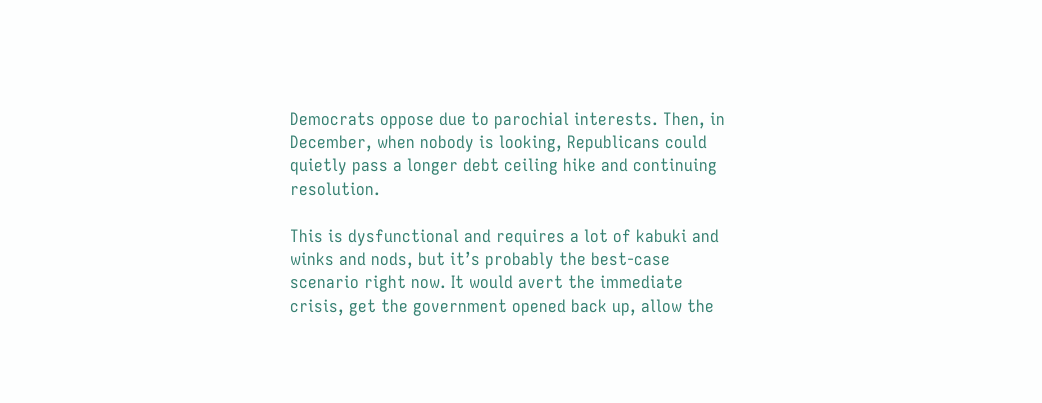Democrats oppose due to parochial interests. Then, in December, when nobody is looking, Republicans could quietly pass a longer debt ceiling hike and continuing resolution.

This is dysfunctional and requires a lot of kabuki and winks and nods, but it’s probably the best-case scenario right now. It would avert the immediate crisis, get the government opened back up, allow the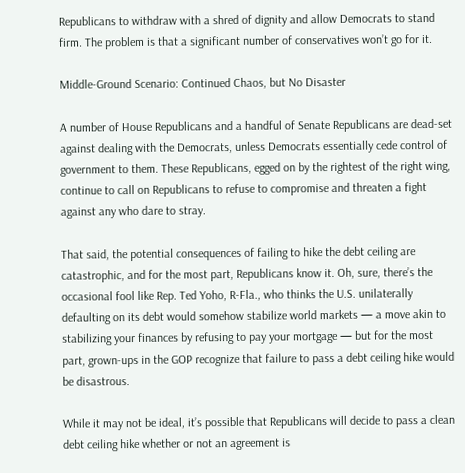Republicans to withdraw with a shred of dignity and allow Democrats to stand firm. The problem is that a significant number of conservatives won’t go for it.

Middle-Ground Scenario: Continued Chaos, but No Disaster

A number of House Republicans and a handful of Senate Republicans are dead-set against dealing with the Democrats, unless Democrats essentially cede control of government to them. These Republicans, egged on by the rightest of the right wing, continue to call on Republicans to refuse to compromise and threaten a fight against any who dare to stray.

That said, the potential consequences of failing to hike the debt ceiling are catastrophic, and for the most part, Republicans know it. Oh, sure, there’s the occasional fool like Rep. Ted Yoho, R-Fla., who thinks the U.S. unilaterally defaulting on its debt would somehow stabilize world markets — a move akin to stabilizing your finances by refusing to pay your mortgage — but for the most part, grown-ups in the GOP recognize that failure to pass a debt ceiling hike would be disastrous.

While it may not be ideal, it’s possible that Republicans will decide to pass a clean debt ceiling hike whether or not an agreement is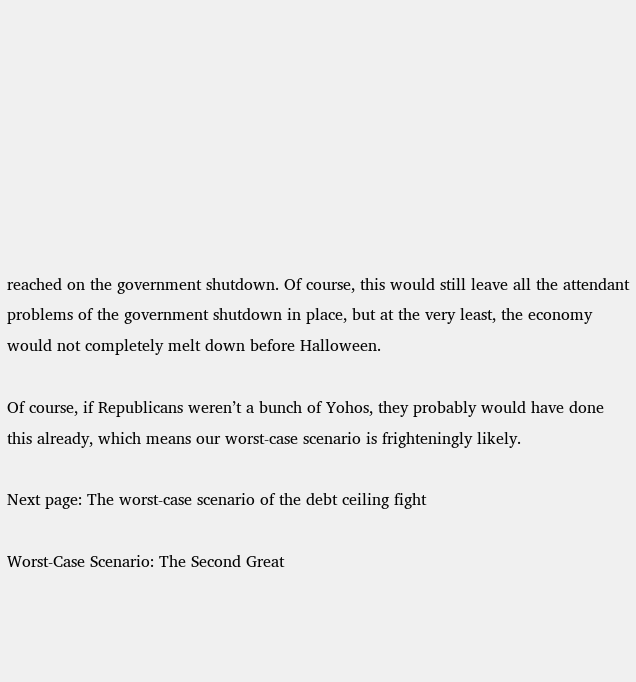reached on the government shutdown. Of course, this would still leave all the attendant problems of the government shutdown in place, but at the very least, the economy would not completely melt down before Halloween.

Of course, if Republicans weren’t a bunch of Yohos, they probably would have done this already, which means our worst-case scenario is frighteningly likely.

Next page: The worst-case scenario of the debt ceiling fight

Worst-Case Scenario: The Second Great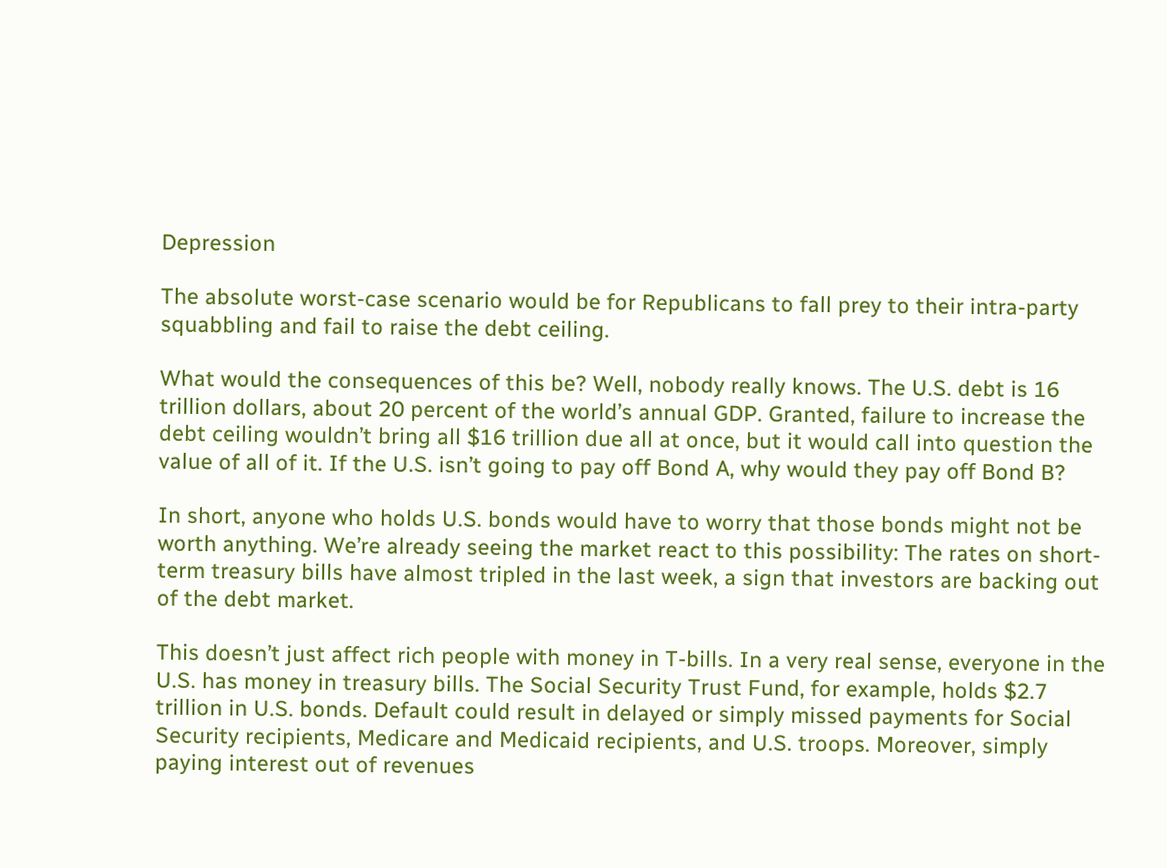Depression

The absolute worst-case scenario would be for Republicans to fall prey to their intra-party squabbling and fail to raise the debt ceiling.

What would the consequences of this be? Well, nobody really knows. The U.S. debt is 16 trillion dollars, about 20 percent of the world’s annual GDP. Granted, failure to increase the debt ceiling wouldn’t bring all $16 trillion due all at once, but it would call into question the value of all of it. If the U.S. isn’t going to pay off Bond A, why would they pay off Bond B?

In short, anyone who holds U.S. bonds would have to worry that those bonds might not be worth anything. We’re already seeing the market react to this possibility: The rates on short-term treasury bills have almost tripled in the last week, a sign that investors are backing out of the debt market.

This doesn’t just affect rich people with money in T-bills. In a very real sense, everyone in the U.S. has money in treasury bills. The Social Security Trust Fund, for example, holds $2.7 trillion in U.S. bonds. Default could result in delayed or simply missed payments for Social Security recipients, Medicare and Medicaid recipients, and U.S. troops. Moreover, simply paying interest out of revenues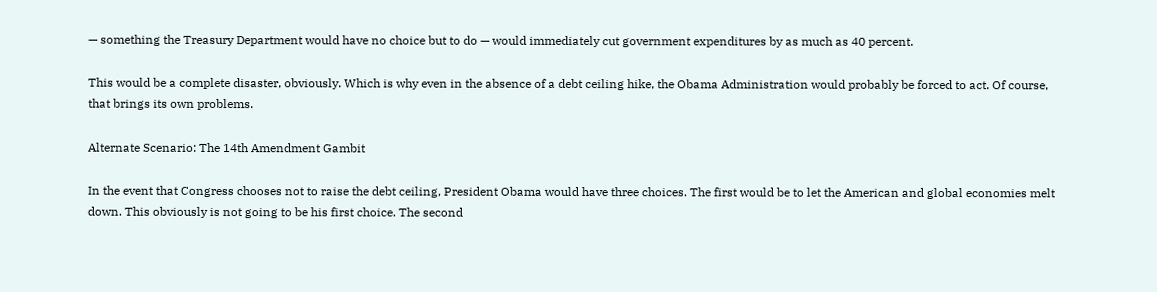— something the Treasury Department would have no choice but to do — would immediately cut government expenditures by as much as 40 percent.

This would be a complete disaster, obviously. Which is why even in the absence of a debt ceiling hike, the Obama Administration would probably be forced to act. Of course, that brings its own problems.

Alternate Scenario: The 14th Amendment Gambit

In the event that Congress chooses not to raise the debt ceiling, President Obama would have three choices. The first would be to let the American and global economies melt down. This obviously is not going to be his first choice. The second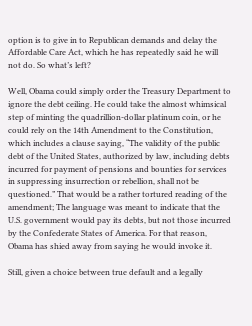option is to give in to Republican demands and delay the Affordable Care Act, which he has repeatedly said he will not do. So what’s left?

Well, Obama could simply order the Treasury Department to ignore the debt ceiling. He could take the almost whimsical step of minting the quadrillion-dollar platinum coin, or he could rely on the 14th Amendment to the Constitution, which includes a clause saying, “The validity of the public debt of the United States, authorized by law, including debts incurred for payment of pensions and bounties for services in suppressing insurrection or rebellion, shall not be questioned.” That would be a rather tortured reading of the amendment; The language was meant to indicate that the U.S. government would pay its debts, but not those incurred by the Confederate States of America. For that reason, Obama has shied away from saying he would invoke it.

Still, given a choice between true default and a legally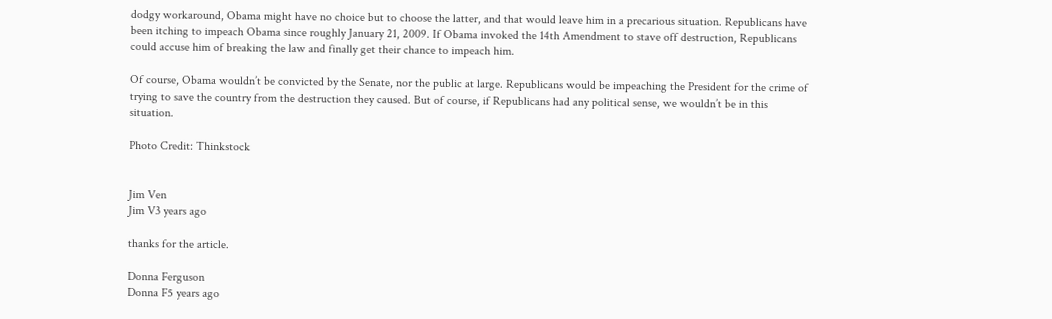dodgy workaround, Obama might have no choice but to choose the latter, and that would leave him in a precarious situation. Republicans have been itching to impeach Obama since roughly January 21, 2009. If Obama invoked the 14th Amendment to stave off destruction, Republicans could accuse him of breaking the law and finally get their chance to impeach him.

Of course, Obama wouldn’t be convicted by the Senate, nor the public at large. Republicans would be impeaching the President for the crime of trying to save the country from the destruction they caused. But of course, if Republicans had any political sense, we wouldn’t be in this situation.

Photo Credit: Thinkstock


Jim Ven
Jim V3 years ago

thanks for the article.

Donna Ferguson
Donna F5 years ago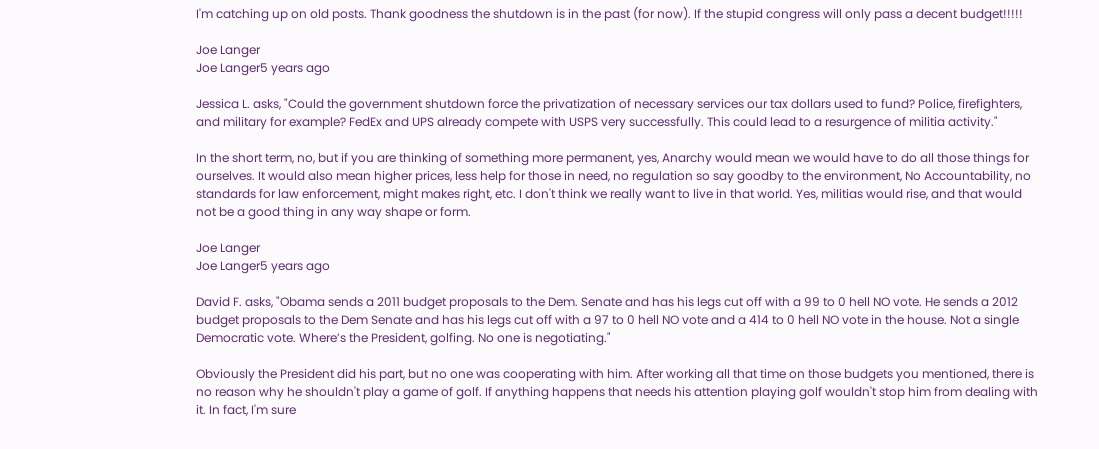I'm catching up on old posts. Thank goodness the shutdown is in the past (for now). If the stupid congress will only pass a decent budget!!!!!

Joe Langer
Joe Langer5 years ago

Jessica L. asks, "Could the government shutdown force the privatization of necessary services our tax dollars used to fund? Police, firefighters, and military for example? FedEx and UPS already compete with USPS very successfully. This could lead to a resurgence of militia activity."

In the short term, no, but if you are thinking of something more permanent, yes, Anarchy would mean we would have to do all those things for ourselves. It would also mean higher prices, less help for those in need, no regulation so say goodby to the environment, No Accountability, no standards for law enforcement, might makes right, etc. I don't think we really want to live in that world. Yes, militias would rise, and that would not be a good thing in any way shape or form.

Joe Langer
Joe Langer5 years ago

David F. asks, "Obama sends a 2011 budget proposals to the Dem. Senate and has his legs cut off with a 99 to 0 hell NO vote. He sends a 2012 budget proposals to the Dem Senate and has his legs cut off with a 97 to 0 hell NO vote and a 414 to 0 hell NO vote in the house. Not a single Democratic vote. Where’s the President, golfing. No one is negotiating."

Obviously the President did his part, but no one was cooperating with him. After working all that time on those budgets you mentioned, there is no reason why he shouldn't play a game of golf. If anything happens that needs his attention playing golf wouldn't stop him from dealing with it. In fact, I'm sure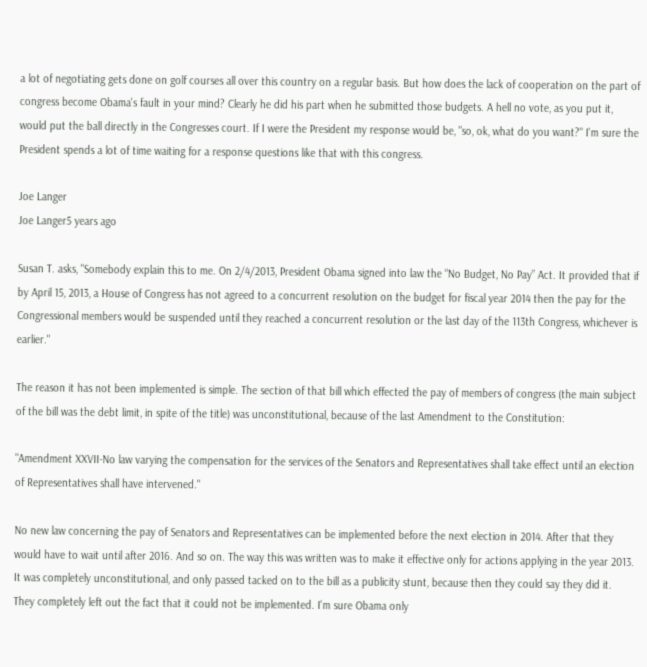a lot of negotiating gets done on golf courses all over this country on a regular basis. But how does the lack of cooperation on the part of congress become Obama's fault in your mind? Clearly he did his part when he submitted those budgets. A hell no vote, as you put it, would put the ball directly in the Congresses court. If I were the President my response would be, "so, ok, what do you want?" I'm sure the President spends a lot of time waiting for a response questions like that with this congress.

Joe Langer
Joe Langer5 years ago

Susan T. asks, "Somebody explain this to me. On 2/4/2013, President Obama signed into law the “No Budget, No Pay” Act. It provided that if by April 15, 2013, a House of Congress has not agreed to a concurrent resolution on the budget for fiscal year 2014 then the pay for the Congressional members would be suspended until they reached a concurrent resolution or the last day of the 113th Congress, whichever is earlier."

The reason it has not been implemented is simple. The section of that bill which effected the pay of members of congress (the main subject of the bill was the debt limit, in spite of the title) was unconstitutional, because of the last Amendment to the Constitution:

"Amendment XXVII-No law varying the compensation for the services of the Senators and Representatives shall take effect until an election of Representatives shall have intervened."

No new law concerning the pay of Senators and Representatives can be implemented before the next election in 2014. After that they would have to wait until after 2016. And so on. The way this was written was to make it effective only for actions applying in the year 2013. It was completely unconstitutional, and only passed tacked on to the bill as a publicity stunt, because then they could say they did it. They completely left out the fact that it could not be implemented. I'm sure Obama only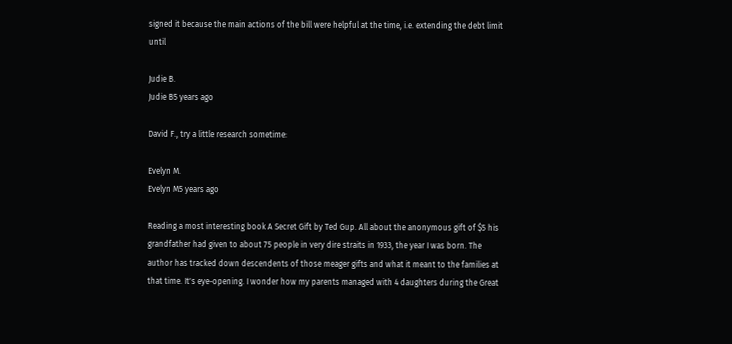signed it because the main actions of the bill were helpful at the time, i.e. extending the debt limit until

Judie B.
Judie B5 years ago

David F., try a little research sometime:

Evelyn M.
Evelyn M5 years ago

Reading a most interesting book A Secret Gift by Ted Gup. All about the anonymous gift of $5 his grandfather had given to about 75 people in very dire straits in 1933, the year I was born. The author has tracked down descendents of those meager gifts and what it meant to the families at that time. It's eye-opening. I wonder how my parents managed with 4 daughters during the Great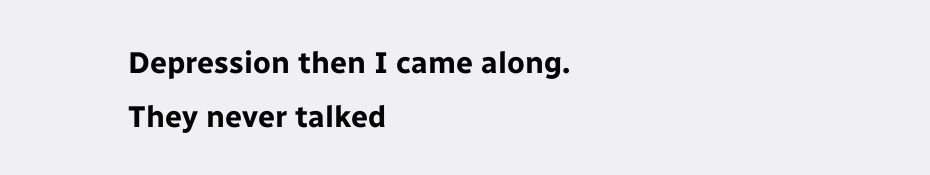Depression then I came along. They never talked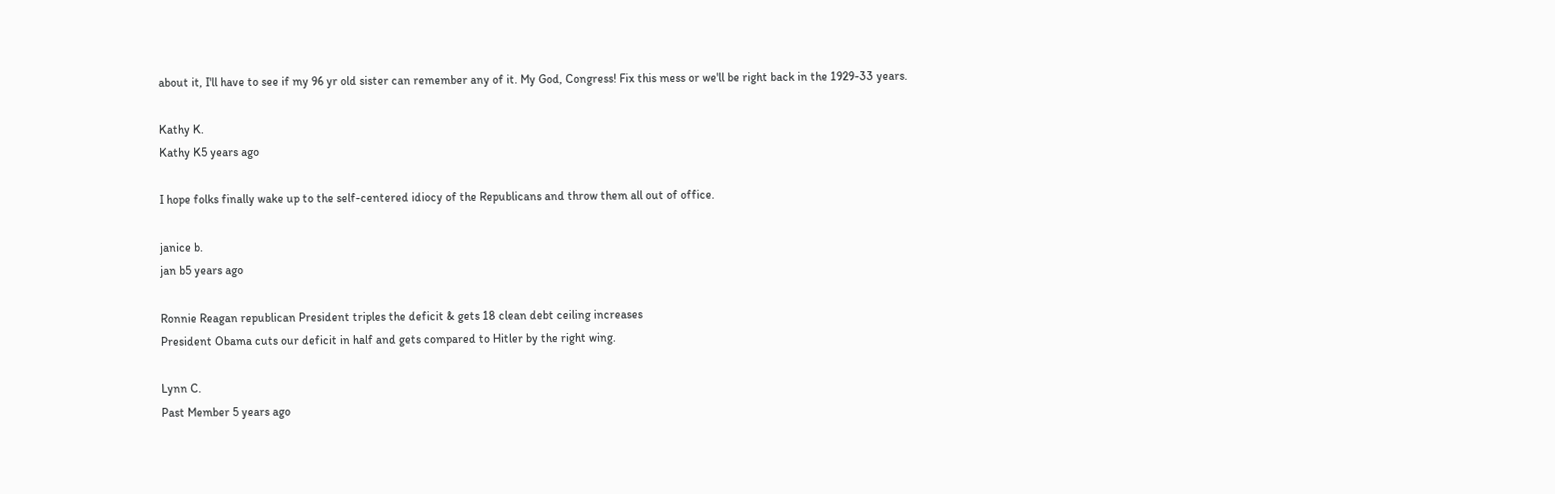about it, I'll have to see if my 96 yr old sister can remember any of it. My God, Congress! Fix this mess or we'll be right back in the 1929-33 years.

Kathy K.
Kathy K5 years ago

I hope folks finally wake up to the self-centered idiocy of the Republicans and throw them all out of office.

janice b.
jan b5 years ago

Ronnie Reagan republican President triples the deficit & gets 18 clean debt ceiling increases
President Obama cuts our deficit in half and gets compared to Hitler by the right wing.

Lynn C.
Past Member 5 years ago